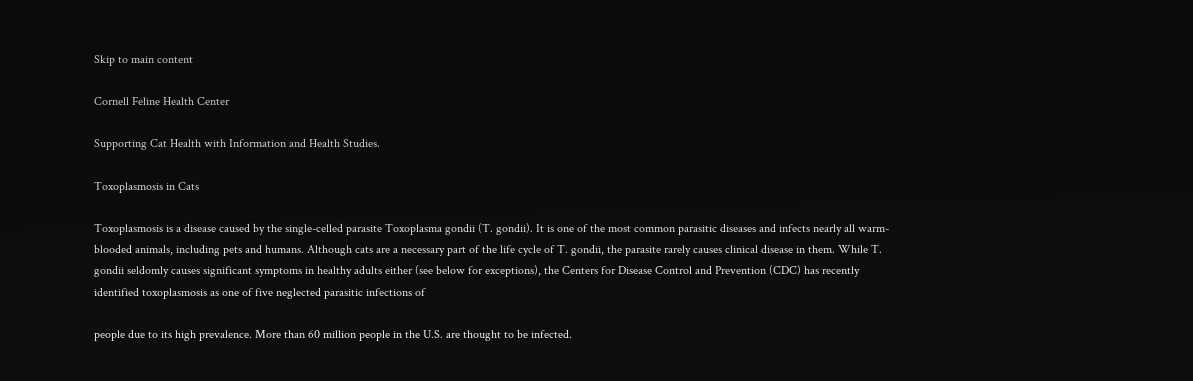Skip to main content

Cornell Feline Health Center

Supporting Cat Health with Information and Health Studies.

Toxoplasmosis in Cats

Toxoplasmosis is a disease caused by the single-celled parasite Toxoplasma gondii (T. gondii). It is one of the most common parasitic diseases and infects nearly all warm-blooded animals, including pets and humans. Although cats are a necessary part of the life cycle of T. gondii, the parasite rarely causes clinical disease in them. While T. gondii seldomly causes significant symptoms in healthy adults either (see below for exceptions), the Centers for Disease Control and Prevention (CDC) has recently identified toxoplasmosis as one of five neglected parasitic infections of

people due to its high prevalence. More than 60 million people in the U.S. are thought to be infected.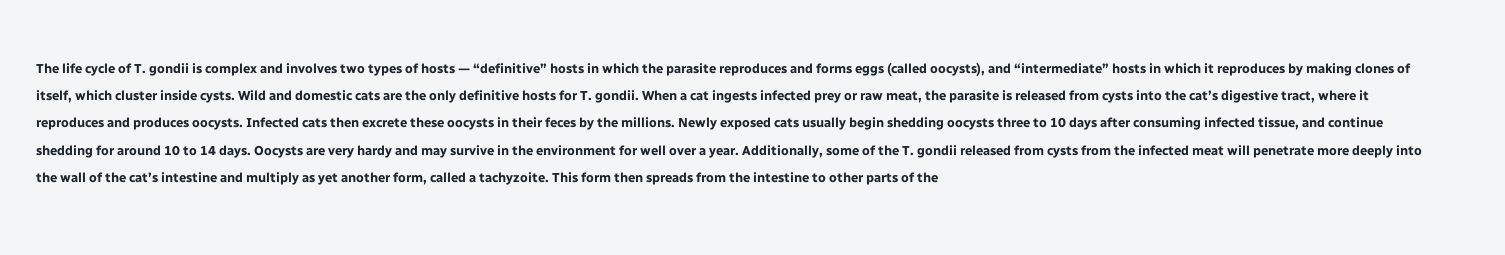The life cycle of T. gondii is complex and involves two types of hosts — “definitive” hosts in which the parasite reproduces and forms eggs (called oocysts), and “intermediate” hosts in which it reproduces by making clones of itself, which cluster inside cysts. Wild and domestic cats are the only definitive hosts for T. gondii. When a cat ingests infected prey or raw meat, the parasite is released from cysts into the cat’s digestive tract, where it reproduces and produces oocysts. Infected cats then excrete these oocysts in their feces by the millions. Newly exposed cats usually begin shedding oocysts three to 10 days after consuming infected tissue, and continue shedding for around 10 to 14 days. Oocysts are very hardy and may survive in the environment for well over a year. Additionally, some of the T. gondii released from cysts from the infected meat will penetrate more deeply into the wall of the cat’s intestine and multiply as yet another form, called a tachyzoite. This form then spreads from the intestine to other parts of the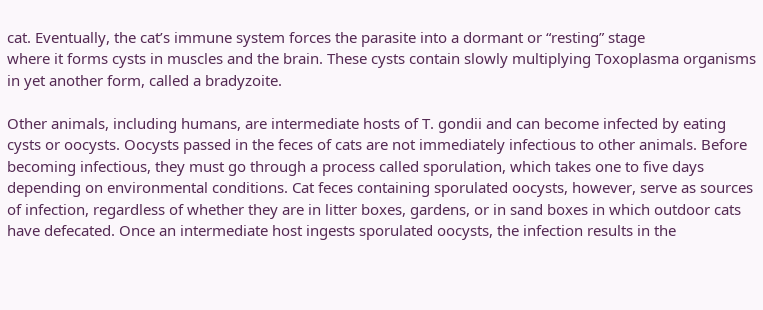cat. Eventually, the cat’s immune system forces the parasite into a dormant or “resting” stage
where it forms cysts in muscles and the brain. These cysts contain slowly multiplying Toxoplasma organisms in yet another form, called a bradyzoite.

Other animals, including humans, are intermediate hosts of T. gondii and can become infected by eating cysts or oocysts. Oocysts passed in the feces of cats are not immediately infectious to other animals. Before becoming infectious, they must go through a process called sporulation, which takes one to five days depending on environmental conditions. Cat feces containing sporulated oocysts, however, serve as sources of infection, regardless of whether they are in litter boxes, gardens, or in sand boxes in which outdoor cats have defecated. Once an intermediate host ingests sporulated oocysts, the infection results in the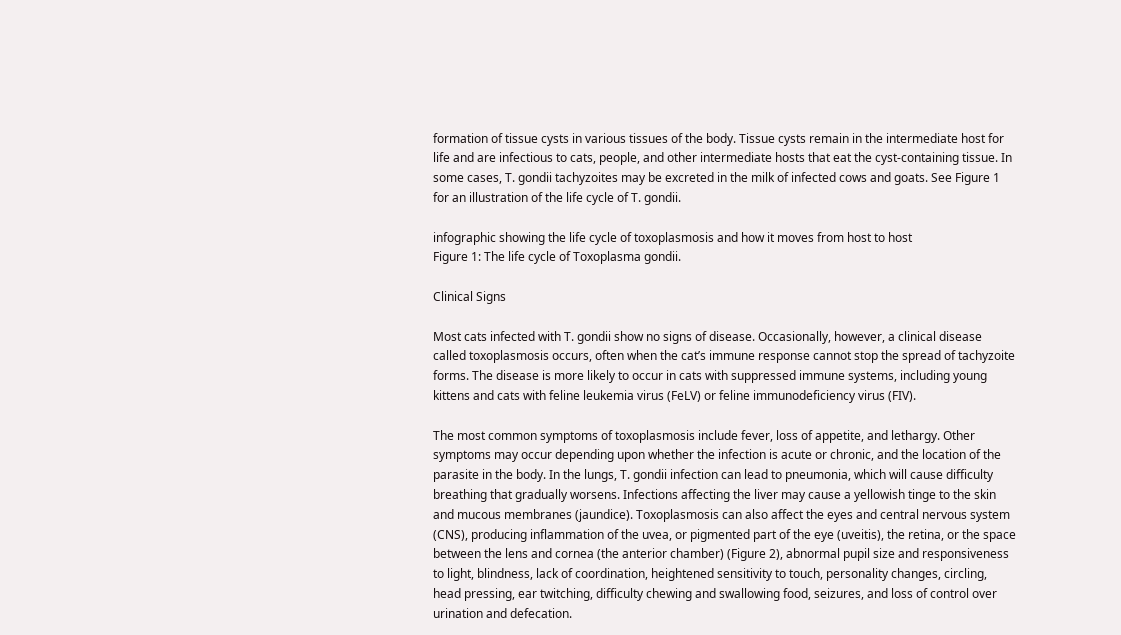formation of tissue cysts in various tissues of the body. Tissue cysts remain in the intermediate host for life and are infectious to cats, people, and other intermediate hosts that eat the cyst-containing tissue. In some cases, T. gondii tachyzoites may be excreted in the milk of infected cows and goats. See Figure 1 for an illustration of the life cycle of T. gondii.

infographic showing the life cycle of toxoplasmosis and how it moves from host to host
Figure 1: The life cycle of Toxoplasma gondii.

Clinical Signs

Most cats infected with T. gondii show no signs of disease. Occasionally, however, a clinical disease called toxoplasmosis occurs, often when the cat’s immune response cannot stop the spread of tachyzoite forms. The disease is more likely to occur in cats with suppressed immune systems, including young kittens and cats with feline leukemia virus (FeLV) or feline immunodeficiency virus (FIV).

The most common symptoms of toxoplasmosis include fever, loss of appetite, and lethargy. Other symptoms may occur depending upon whether the infection is acute or chronic, and the location of the parasite in the body. In the lungs, T. gondii infection can lead to pneumonia, which will cause difficulty breathing that gradually worsens. Infections affecting the liver may cause a yellowish tinge to the skin and mucous membranes (jaundice). Toxoplasmosis can also affect the eyes and central nervous system (CNS), producing inflammation of the uvea, or pigmented part of the eye (uveitis), the retina, or the space between the lens and cornea (the anterior chamber) (Figure 2), abnormal pupil size and responsiveness to light, blindness, lack of coordination, heightened sensitivity to touch, personality changes, circling, head pressing, ear twitching, difficulty chewing and swallowing food, seizures, and loss of control over urination and defecation.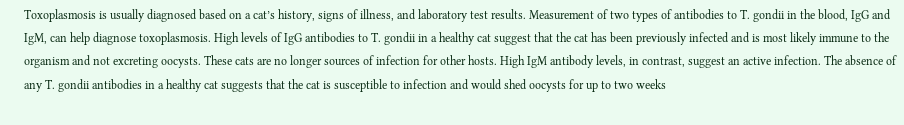Toxoplasmosis is usually diagnosed based on a cat’s history, signs of illness, and laboratory test results. Measurement of two types of antibodies to T. gondii in the blood, IgG and IgM, can help diagnose toxoplasmosis. High levels of IgG antibodies to T. gondii in a healthy cat suggest that the cat has been previously infected and is most likely immune to the organism and not excreting oocysts. These cats are no longer sources of infection for other hosts. High IgM antibody levels, in contrast, suggest an active infection. The absence of any T. gondii antibodies in a healthy cat suggests that the cat is susceptible to infection and would shed oocysts for up to two weeks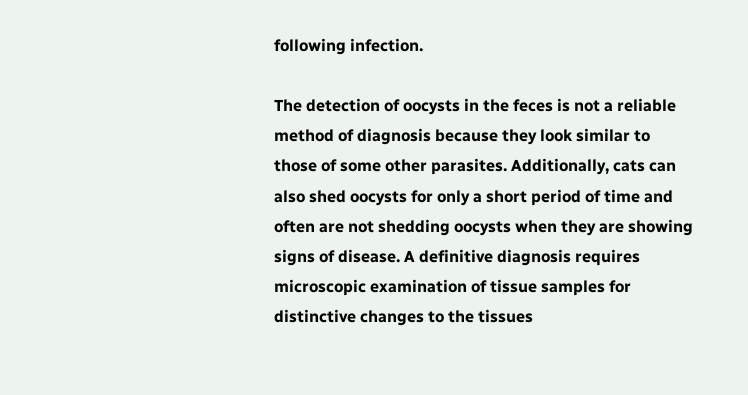following infection.

The detection of oocysts in the feces is not a reliable method of diagnosis because they look similar to those of some other parasites. Additionally, cats can also shed oocysts for only a short period of time and often are not shedding oocysts when they are showing signs of disease. A definitive diagnosis requires microscopic examination of tissue samples for distinctive changes to the tissues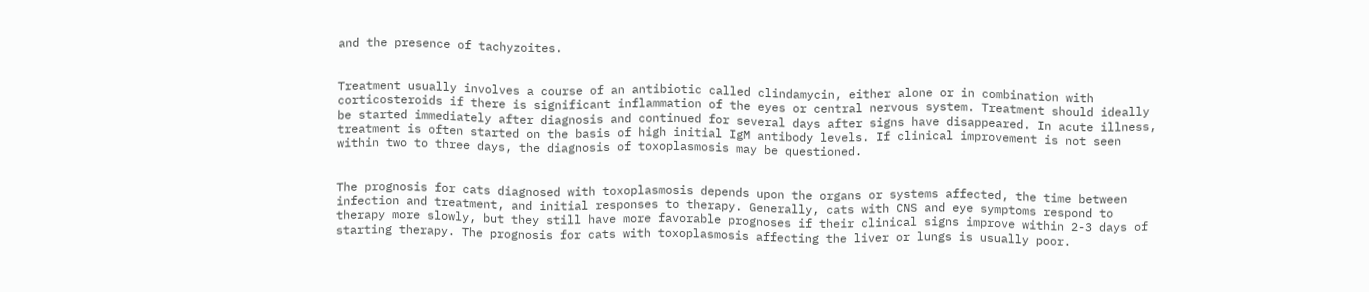and the presence of tachyzoites.


Treatment usually involves a course of an antibiotic called clindamycin, either alone or in combination with corticosteroids if there is significant inflammation of the eyes or central nervous system. Treatment should ideally be started immediately after diagnosis and continued for several days after signs have disappeared. In acute illness, treatment is often started on the basis of high initial IgM antibody levels. If clinical improvement is not seen within two to three days, the diagnosis of toxoplasmosis may be questioned.


The prognosis for cats diagnosed with toxoplasmosis depends upon the organs or systems affected, the time between infection and treatment, and initial responses to therapy. Generally, cats with CNS and eye symptoms respond to therapy more slowly, but they still have more favorable prognoses if their clinical signs improve within 2-3 days of starting therapy. The prognosis for cats with toxoplasmosis affecting the liver or lungs is usually poor.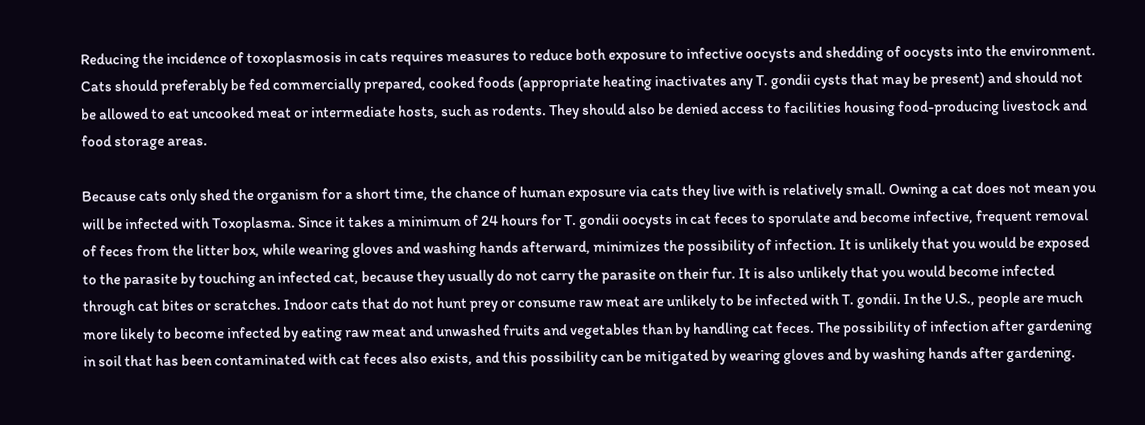Reducing the incidence of toxoplasmosis in cats requires measures to reduce both exposure to infective oocysts and shedding of oocysts into the environment. Cats should preferably be fed commercially prepared, cooked foods (appropriate heating inactivates any T. gondii cysts that may be present) and should not be allowed to eat uncooked meat or intermediate hosts, such as rodents. They should also be denied access to facilities housing food-producing livestock and food storage areas.

Because cats only shed the organism for a short time, the chance of human exposure via cats they live with is relatively small. Owning a cat does not mean you will be infected with Toxoplasma. Since it takes a minimum of 24 hours for T. gondii oocysts in cat feces to sporulate and become infective, frequent removal of feces from the litter box, while wearing gloves and washing hands afterward, minimizes the possibility of infection. It is unlikely that you would be exposed to the parasite by touching an infected cat, because they usually do not carry the parasite on their fur. It is also unlikely that you would become infected through cat bites or scratches. Indoor cats that do not hunt prey or consume raw meat are unlikely to be infected with T. gondii. In the U.S., people are much more likely to become infected by eating raw meat and unwashed fruits and vegetables than by handling cat feces. The possibility of infection after gardening in soil that has been contaminated with cat feces also exists, and this possibility can be mitigated by wearing gloves and by washing hands after gardening.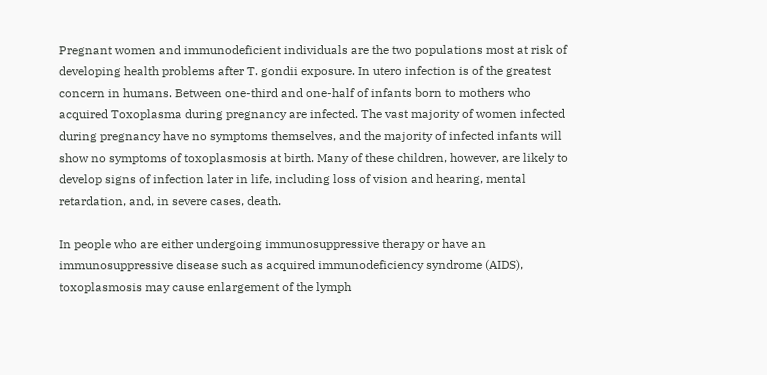Pregnant women and immunodeficient individuals are the two populations most at risk of developing health problems after T. gondii exposure. In utero infection is of the greatest concern in humans. Between one-third and one-half of infants born to mothers who acquired Toxoplasma during pregnancy are infected. The vast majority of women infected during pregnancy have no symptoms themselves, and the majority of infected infants will show no symptoms of toxoplasmosis at birth. Many of these children, however, are likely to develop signs of infection later in life, including loss of vision and hearing, mental retardation, and, in severe cases, death.

In people who are either undergoing immunosuppressive therapy or have an immunosuppressive disease such as acquired immunodeficiency syndrome (AIDS), toxoplasmosis may cause enlargement of the lymph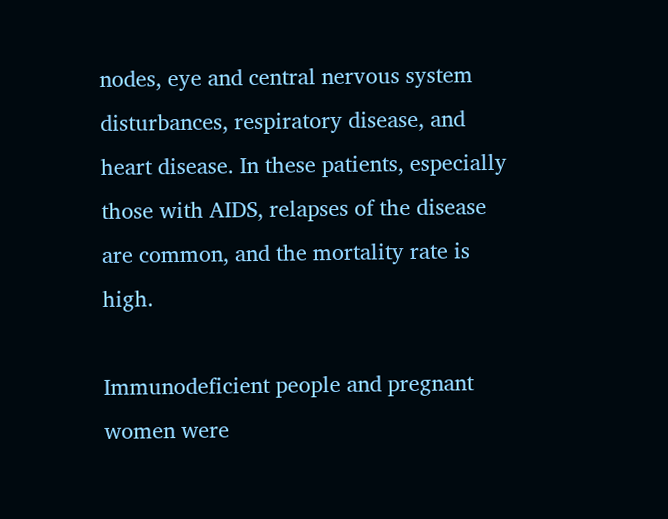nodes, eye and central nervous system disturbances, respiratory disease, and heart disease. In these patients, especially those with AIDS, relapses of the disease are common, and the mortality rate is high.

Immunodeficient people and pregnant women were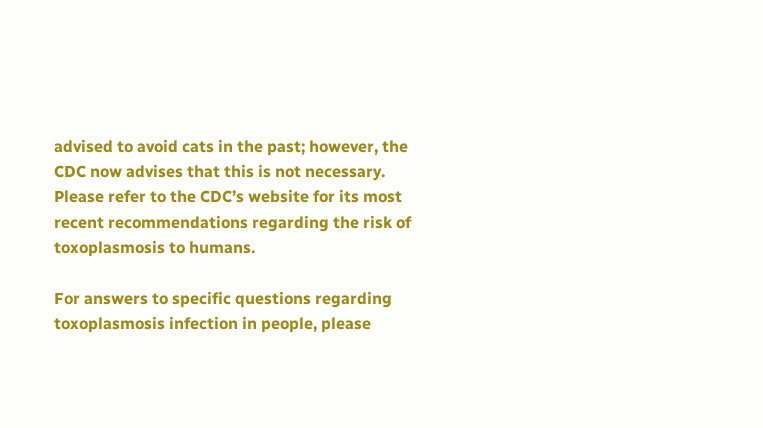advised to avoid cats in the past; however, the CDC now advises that this is not necessary. Please refer to the CDC’s website for its most recent recommendations regarding the risk of toxoplasmosis to humans.

For answers to specific questions regarding toxoplasmosis infection in people, please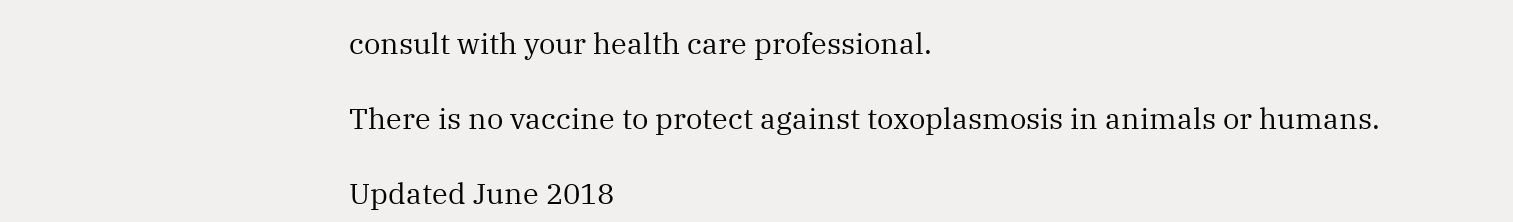consult with your health care professional.

There is no vaccine to protect against toxoplasmosis in animals or humans.

Updated June 2018